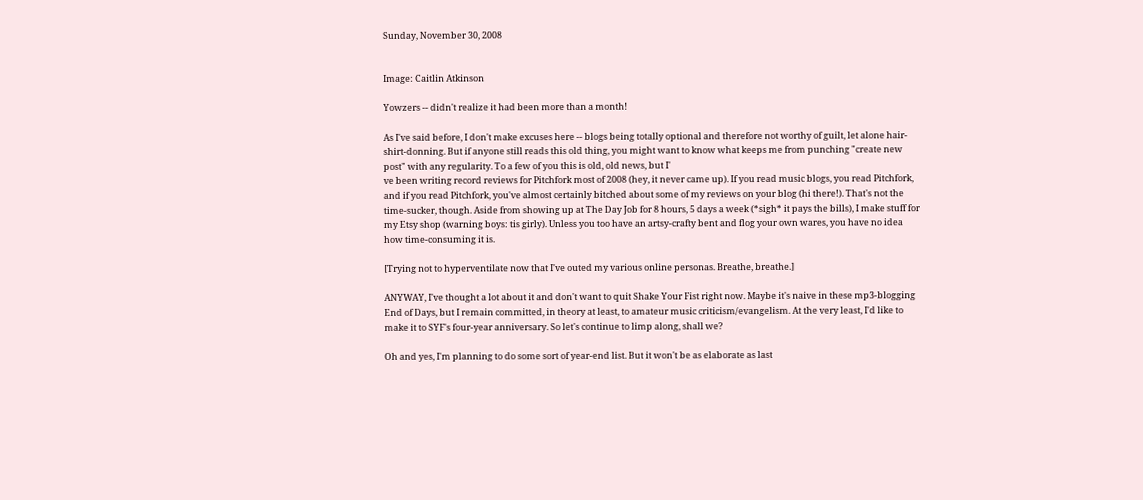Sunday, November 30, 2008


Image: Caitlin Atkinson

Yowzers -- didn't realize it had been more than a month!

As I've said before, I don't make excuses here -- blogs being totally optional and therefore not worthy of guilt, let alone hair-shirt-donning. But if anyone still reads this old thing, you might want to know what keeps me from punching "create new post" with any regularity. To a few of you this is old, old news, but I'
ve been writing record reviews for Pitchfork most of 2008 (hey, it never came up). If you read music blogs, you read Pitchfork, and if you read Pitchfork, you've almost certainly bitched about some of my reviews on your blog (hi there!). That's not the time-sucker, though. Aside from showing up at The Day Job for 8 hours, 5 days a week (*sigh* it pays the bills), I make stuff for my Etsy shop (warning boys: tis girly). Unless you too have an artsy-crafty bent and flog your own wares, you have no idea how time-consuming it is.

[Trying not to hyperventilate now that I've outed my various online personas. Breathe, breathe.]

ANYWAY, I've thought a lot about it and don't want to quit Shake Your Fist right now. Maybe it's naive in these mp3-blogging End of Days, but I remain committed, in theory at least, to amateur music criticism/evangelism. At the very least, I'd like to make it to SYF's four-year anniversary. So let's continue to limp along, shall we?

Oh and yes, I'm planning to do some sort of year-end list. But it won't be as elaborate as last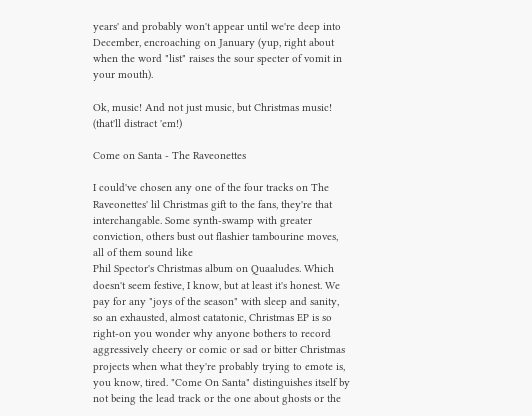years' and probably won't appear until we're deep into December, encroaching on January (yup, right about when the word "list" raises the sour specter of vomit in your mouth).

Ok, music! And not just music, but Christmas music! (that'll distract 'em!)

Come on Santa - The Raveonettes

I could've chosen any one of the four tracks on The Raveonettes' lil Christmas gift to the fans, they're that interchangable. Some synth-swamp with greater conviction, others bust out flashier tambourine moves, all of them sound like
Phil Spector's Christmas album on Quaaludes. Which doesn't seem festive, I know, but at least it's honest. We pay for any "joys of the season" with sleep and sanity, so an exhausted, almost catatonic, Christmas EP is so right-on you wonder why anyone bothers to record aggressively cheery or comic or sad or bitter Christmas projects when what they're probably trying to emote is, you know, tired. "Come On Santa" distinguishes itself by not being the lead track or the one about ghosts or the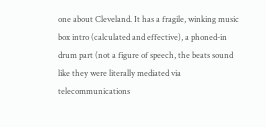one about Cleveland. It has a fragile, winking music box intro (calculated and effective), a phoned-in drum part (not a figure of speech, the beats sound like they were literally mediated via telecommunications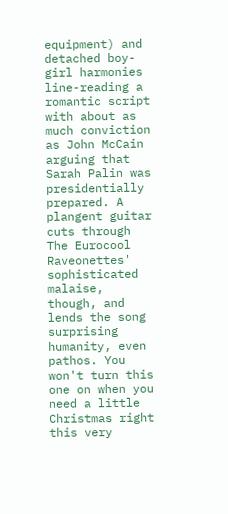equipment) and detached boy-girl harmonies line-reading a romantic script with about as much conviction as John McCain arguing that Sarah Palin was presidentially prepared. A plangent guitar cuts through The Eurocool Raveonettes' sophisticated malaise, though, and lends the song surprising humanity, even pathos. You won't turn this one on when you need a little Christmas right this very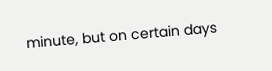minute, but on certain days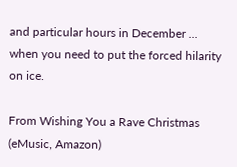and particular hours in December ... when you need to put the forced hilarity on ice.

From Wishing You a Rave Christmas (eMusic, Amazon)